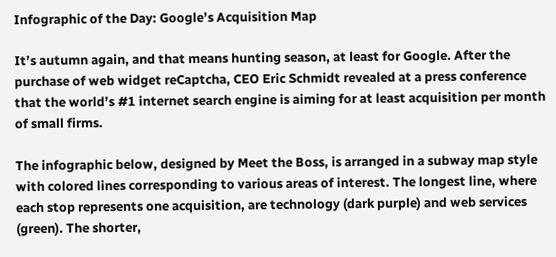Infographic of the Day: Google’s Acquisition Map

It’s autumn again, and that means hunting season, at least for Google. After the purchase of web widget reCaptcha, CEO Eric Schmidt revealed at a press conference that the world’s #1 internet search engine is aiming for at least acquisition per month of small firms.

The infographic below, designed by Meet the Boss, is arranged in a subway map style with colored lines corresponding to various areas of interest. The longest line, where each stop represents one acquisition, are technology (dark purple) and web services (green). The shorter,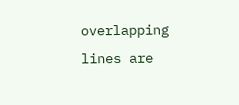overlapping lines are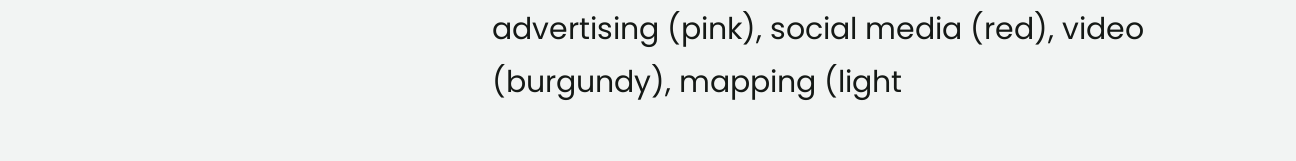advertising (pink), social media (red), video (burgundy), mapping (light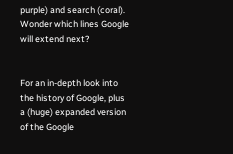purple) and search (coral). Wonder which lines Google will extend next?


For an in-depth look into the history of Google, plus a (huge) expanded version of the Google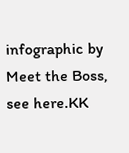infographic by Meet the Boss, see here.KK